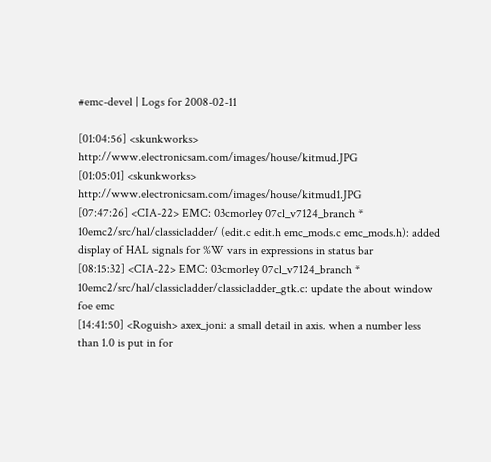#emc-devel | Logs for 2008-02-11

[01:04:56] <skunkworks> http://www.electronicsam.com/images/house/kitmud.JPG
[01:05:01] <skunkworks> http://www.electronicsam.com/images/house/kitmud1.JPG
[07:47:26] <CIA-22> EMC: 03cmorley 07cl_v7124_branch * 10emc2/src/hal/classicladder/ (edit.c edit.h emc_mods.c emc_mods.h): added display of HAL signals for %W vars in expressions in status bar
[08:15:32] <CIA-22> EMC: 03cmorley 07cl_v7124_branch * 10emc2/src/hal/classicladder/classicladder_gtk.c: update the about window foe emc
[14:41:50] <Roguish> axex_joni: a small detail in axis. when a number less than 1.0 is put in for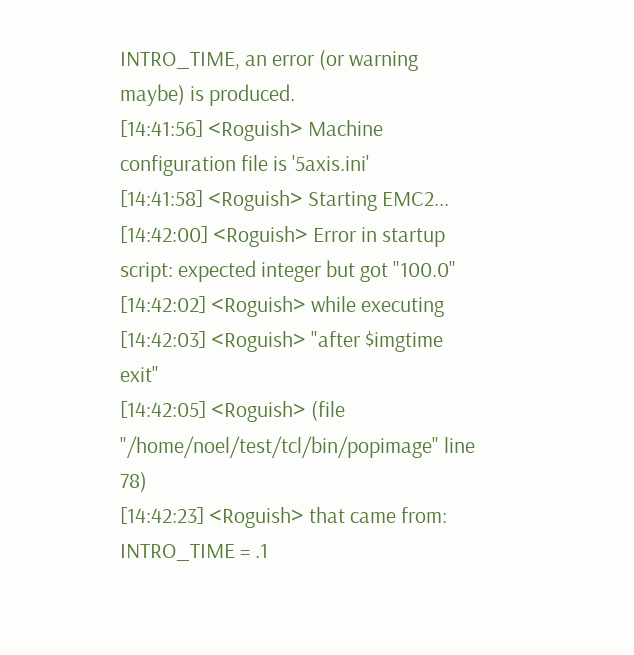INTRO_TIME, an error (or warning maybe) is produced.
[14:41:56] <Roguish> Machine configuration file is '5axis.ini'
[14:41:58] <Roguish> Starting EMC2...
[14:42:00] <Roguish> Error in startup script: expected integer but got "100.0"
[14:42:02] <Roguish> while executing
[14:42:03] <Roguish> "after $imgtime exit"
[14:42:05] <Roguish> (file "/home/noel/test/tcl/bin/popimage" line 78)
[14:42:23] <Roguish> that came from: INTRO_TIME = .1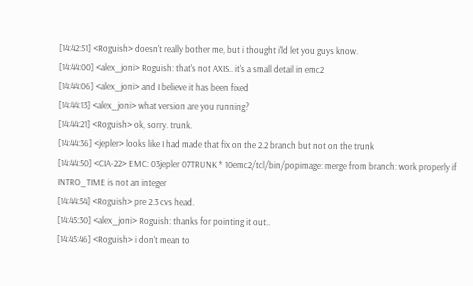[14:42:51] <Roguish> doesn't really bother me, but i thought i'ld let you guys know.
[14:44:00] <alex_joni> Roguish: that's not AXIS.. it's a small detail in emc2
[14:44:06] <alex_joni> and I believe it has been fixed
[14:44:13] <alex_joni> what version are you running?
[14:44:21] <Roguish> ok, sorry. trunk.
[14:44:36] <jepler> looks like I had made that fix on the 2.2 branch but not on the trunk
[14:44:50] <CIA-22> EMC: 03jepler 07TRUNK * 10emc2/tcl/bin/popimage: merge from branch: work properly if INTRO_TIME is not an integer
[14:44:54] <Roguish> pre 2.3 cvs head.
[14:45:30] <alex_joni> Roguish: thanks for pointing it out..
[14:45:46] <Roguish> i don't mean to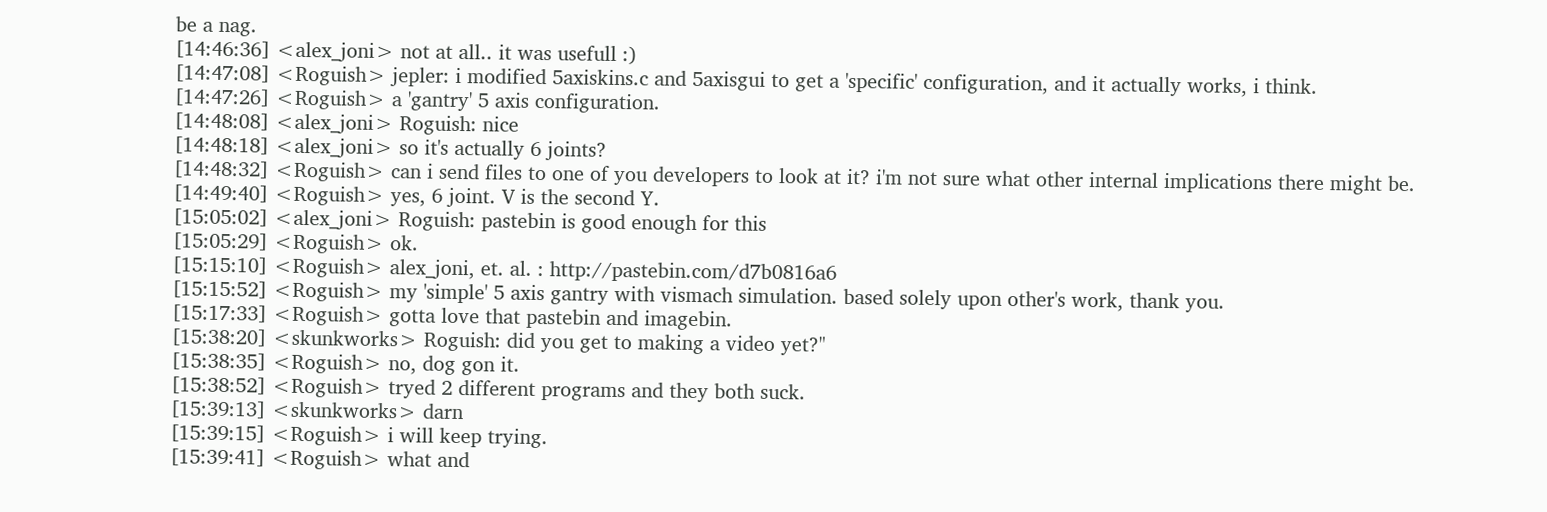be a nag.
[14:46:36] <alex_joni> not at all.. it was usefull :)
[14:47:08] <Roguish> jepler: i modified 5axiskins.c and 5axisgui to get a 'specific' configuration, and it actually works, i think.
[14:47:26] <Roguish> a 'gantry' 5 axis configuration.
[14:48:08] <alex_joni> Roguish: nice
[14:48:18] <alex_joni> so it's actually 6 joints?
[14:48:32] <Roguish> can i send files to one of you developers to look at it? i'm not sure what other internal implications there might be.
[14:49:40] <Roguish> yes, 6 joint. V is the second Y.
[15:05:02] <alex_joni> Roguish: pastebin is good enough for this
[15:05:29] <Roguish> ok.
[15:15:10] <Roguish> alex_joni, et. al. : http://pastebin.com/d7b0816a6
[15:15:52] <Roguish> my 'simple' 5 axis gantry with vismach simulation. based solely upon other's work, thank you.
[15:17:33] <Roguish> gotta love that pastebin and imagebin.
[15:38:20] <skunkworks> Roguish: did you get to making a video yet?"
[15:38:35] <Roguish> no, dog gon it.
[15:38:52] <Roguish> tryed 2 different programs and they both suck.
[15:39:13] <skunkworks> darn
[15:39:15] <Roguish> i will keep trying.
[15:39:41] <Roguish> what and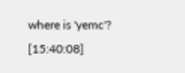where is 'yemc'?
[15:40:08]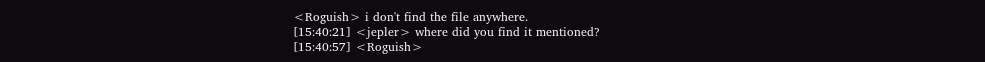<Roguish> i don't find the file anywhere.
[15:40:21] <jepler> where did you find it mentioned?
[15:40:57] <Roguish>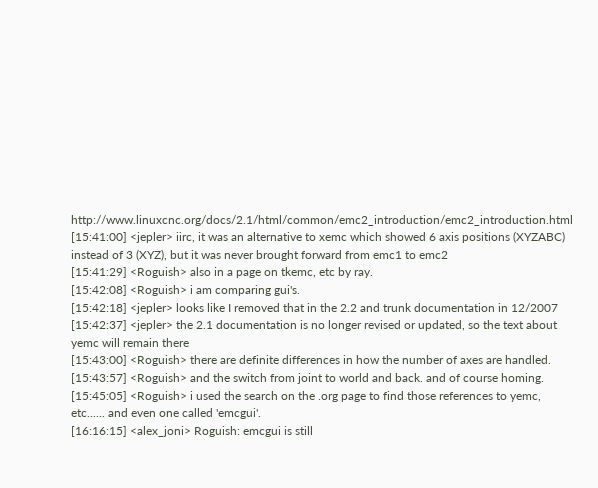http://www.linuxcnc.org/docs/2.1/html/common/emc2_introduction/emc2_introduction.html
[15:41:00] <jepler> iirc, it was an alternative to xemc which showed 6 axis positions (XYZABC) instead of 3 (XYZ), but it was never brought forward from emc1 to emc2
[15:41:29] <Roguish> also in a page on tkemc, etc by ray.
[15:42:08] <Roguish> i am comparing gui's.
[15:42:18] <jepler> looks like I removed that in the 2.2 and trunk documentation in 12/2007
[15:42:37] <jepler> the 2.1 documentation is no longer revised or updated, so the text about yemc will remain there
[15:43:00] <Roguish> there are definite differences in how the number of axes are handled.
[15:43:57] <Roguish> and the switch from joint to world and back. and of course homing.
[15:45:05] <Roguish> i used the search on the .org page to find those references to yemc, etc...... and even one called 'emcgui'.
[16:16:15] <alex_joni> Roguish: emcgui is still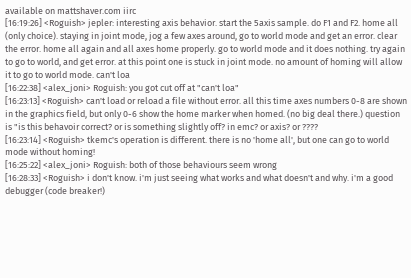available on mattshaver.com iirc
[16:19:26] <Roguish> jepler: interesting axis behavior. start the 5axis sample. do F1 and F2. home all (only choice). staying in joint mode, jog a few axes around, go to world mode and get an error. clear the error. home all again and all axes home properly. go to world mode and it does nothing. try again to go to world, and get error. at this point one is stuck in joint mode. no amount of homing will allow it to go to world mode. can't loa
[16:22:38] <alex_joni> Roguish: you got cut off at "can't loa"
[16:23:13] <Roguish> can't load or reload a file without error. all this time axes numbers 0-8 are shown in the graphics field, but only 0-6 show the home marker when homed. (no big deal there.) question is "is this behavoir correct? or is something slightly off? in emc? or axis? or ????
[16:23:14] <Roguish> tkemc's operation is different. there is no 'home all', but one can go to world mode without homing!
[16:25:22] <alex_joni> Roguish: both of those behaviours seem wrong
[16:28:33] <Roguish> i don't know. i'm just seeing what works and what doesn't and why. i'm a good debugger (code breaker!)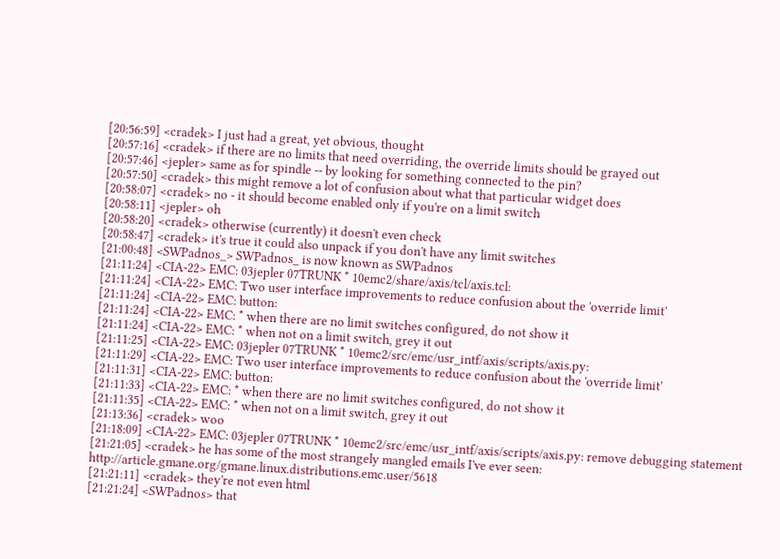[20:56:59] <cradek> I just had a great, yet obvious, thought
[20:57:16] <cradek> if there are no limits that need overriding, the override limits should be grayed out
[20:57:46] <jepler> same as for spindle -- by looking for something connected to the pin?
[20:57:50] <cradek> this might remove a lot of confusion about what that particular widget does
[20:58:07] <cradek> no - it should become enabled only if you're on a limit switch
[20:58:11] <jepler> oh
[20:58:20] <cradek> otherwise (currently) it doesn't even check
[20:58:47] <cradek> it's true it could also unpack if you don't have any limit switches
[21:00:48] <SWPadnos_> SWPadnos_ is now known as SWPadnos
[21:11:24] <CIA-22> EMC: 03jepler 07TRUNK * 10emc2/share/axis/tcl/axis.tcl:
[21:11:24] <CIA-22> EMC: Two user interface improvements to reduce confusion about the 'override limit'
[21:11:24] <CIA-22> EMC: button:
[21:11:24] <CIA-22> EMC: * when there are no limit switches configured, do not show it
[21:11:24] <CIA-22> EMC: * when not on a limit switch, grey it out
[21:11:25] <CIA-22> EMC: 03jepler 07TRUNK * 10emc2/src/emc/usr_intf/axis/scripts/axis.py:
[21:11:29] <CIA-22> EMC: Two user interface improvements to reduce confusion about the 'override limit'
[21:11:31] <CIA-22> EMC: button:
[21:11:33] <CIA-22> EMC: * when there are no limit switches configured, do not show it
[21:11:35] <CIA-22> EMC: * when not on a limit switch, grey it out
[21:13:36] <cradek> woo
[21:18:09] <CIA-22> EMC: 03jepler 07TRUNK * 10emc2/src/emc/usr_intf/axis/scripts/axis.py: remove debugging statement
[21:21:05] <cradek> he has some of the most strangely mangled emails I've ever seen: http://article.gmane.org/gmane.linux.distributions.emc.user/5618
[21:21:11] <cradek> they're not even html
[21:21:24] <SWPadnos> that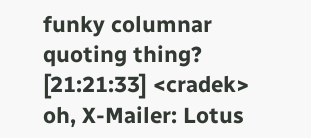funky columnar quoting thing?
[21:21:33] <cradek> oh, X-Mailer: Lotus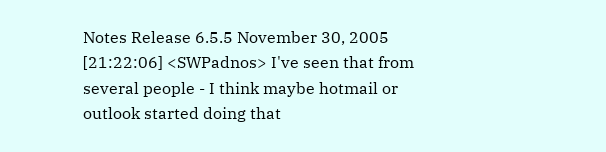Notes Release 6.5.5 November 30, 2005
[21:22:06] <SWPadnos> I've seen that from several people - I think maybe hotmail or outlook started doing that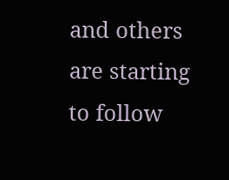and others are starting to follow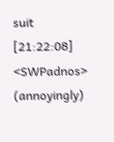suit
[21:22:08] <SWPadnos> (annoyingly)